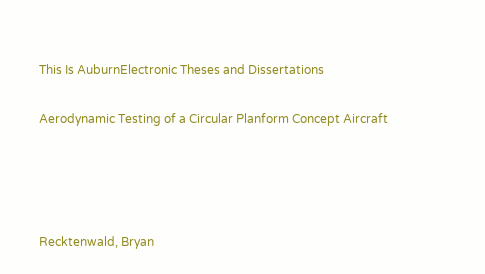This Is AuburnElectronic Theses and Dissertations

Aerodynamic Testing of a Circular Planform Concept Aircraft




Recktenwald, Bryan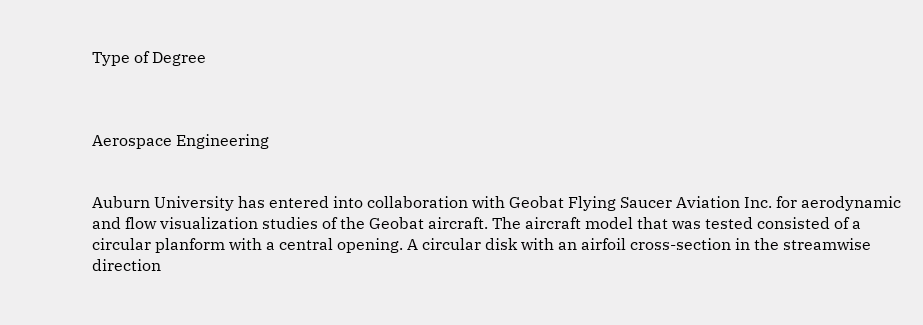Type of Degree



Aerospace Engineering


Auburn University has entered into collaboration with Geobat Flying Saucer Aviation Inc. for aerodynamic and flow visualization studies of the Geobat aircraft. The aircraft model that was tested consisted of a circular planform with a central opening. A circular disk with an airfoil cross-section in the streamwise direction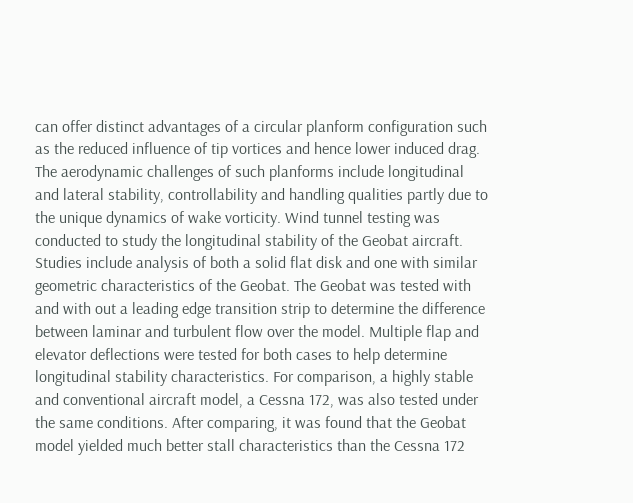can offer distinct advantages of a circular planform configuration such as the reduced influence of tip vortices and hence lower induced drag. The aerodynamic challenges of such planforms include longitudinal and lateral stability, controllability and handling qualities partly due to the unique dynamics of wake vorticity. Wind tunnel testing was conducted to study the longitudinal stability of the Geobat aircraft. Studies include analysis of both a solid flat disk and one with similar geometric characteristics of the Geobat. The Geobat was tested with and with out a leading edge transition strip to determine the difference between laminar and turbulent flow over the model. Multiple flap and elevator deflections were tested for both cases to help determine longitudinal stability characteristics. For comparison, a highly stable and conventional aircraft model, a Cessna 172, was also tested under the same conditions. After comparing, it was found that the Geobat model yielded much better stall characteristics than the Cessna 172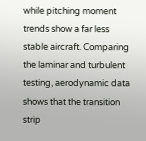while pitching moment trends show a far less stable aircraft. Comparing the laminar and turbulent testing, aerodynamic data shows that the transition strip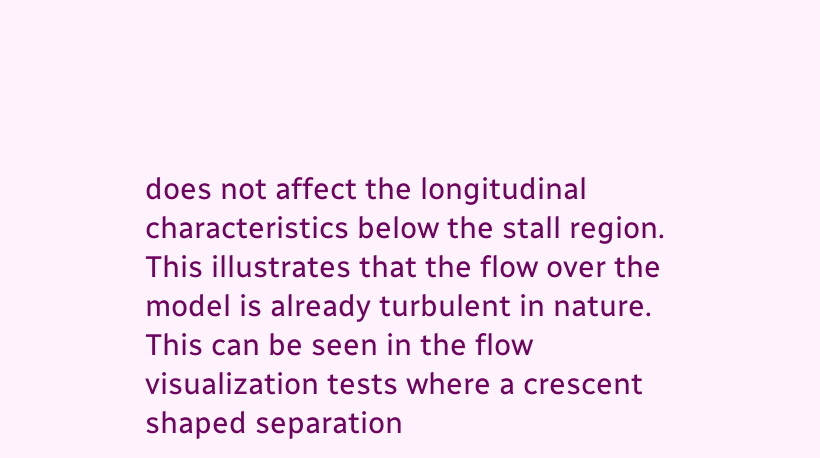does not affect the longitudinal characteristics below the stall region. This illustrates that the flow over the model is already turbulent in nature. This can be seen in the flow visualization tests where a crescent shaped separation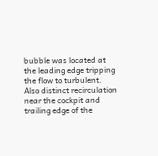bubble was located at the leading edge tripping the flow to turbulent. Also distinct recirculation near the cockpit and trailing edge of the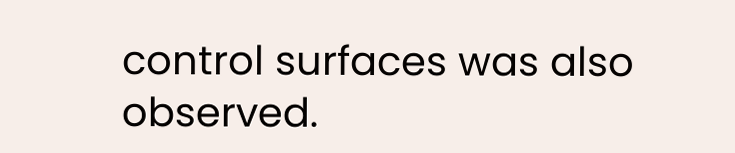control surfaces was also observed.